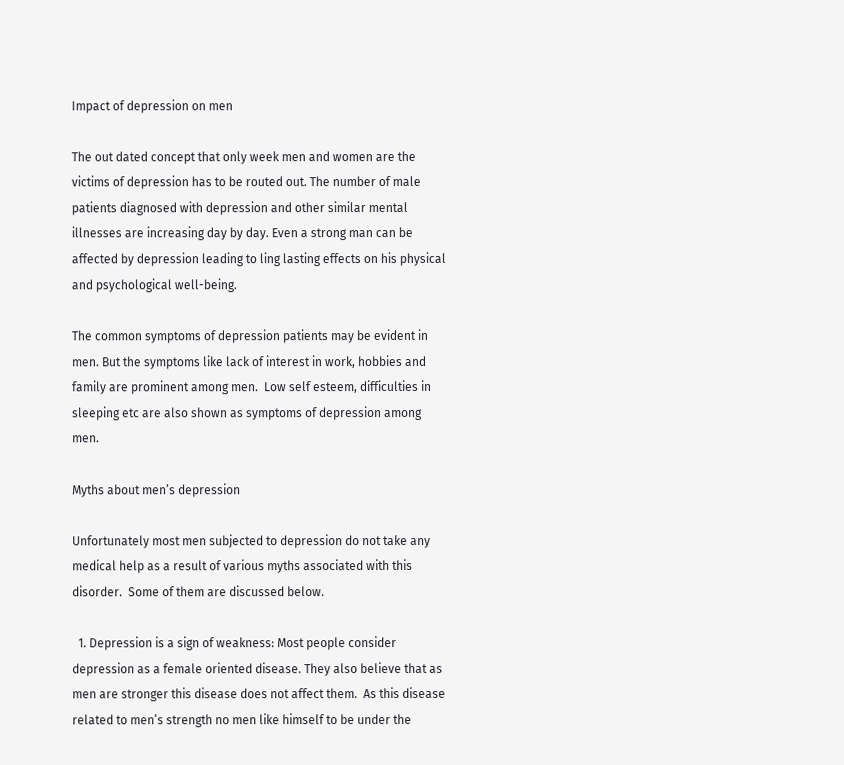Impact of depression on men

The out dated concept that only week men and women are the victims of depression has to be routed out. The number of male patients diagnosed with depression and other similar mental illnesses are increasing day by day. Even a strong man can be affected by depression leading to ling lasting effects on his physical and psychological well-being.

The common symptoms of depression patients may be evident in men. But the symptoms like lack of interest in work, hobbies and family are prominent among men.  Low self esteem, difficulties in sleeping etc are also shown as symptoms of depression among men.

Myths about men’s depression

Unfortunately most men subjected to depression do not take any medical help as a result of various myths associated with this disorder.  Some of them are discussed below.

  1. Depression is a sign of weakness: Most people consider depression as a female oriented disease. They also believe that as men are stronger this disease does not affect them.  As this disease related to men’s strength no men like himself to be under the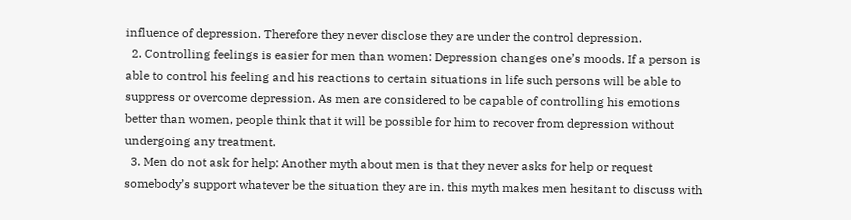influence of depression. Therefore they never disclose they are under the control depression.
  2. Controlling feelings is easier for men than women: Depression changes one’s moods. If a person is able to control his feeling and his reactions to certain situations in life such persons will be able to suppress or overcome depression. As men are considered to be capable of controlling his emotions better than women, people think that it will be possible for him to recover from depression without undergoing any treatment.
  3. Men do not ask for help: Another myth about men is that they never asks for help or request somebody’s support whatever be the situation they are in. this myth makes men hesitant to discuss with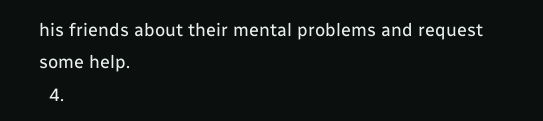his friends about their mental problems and request some help.
  4.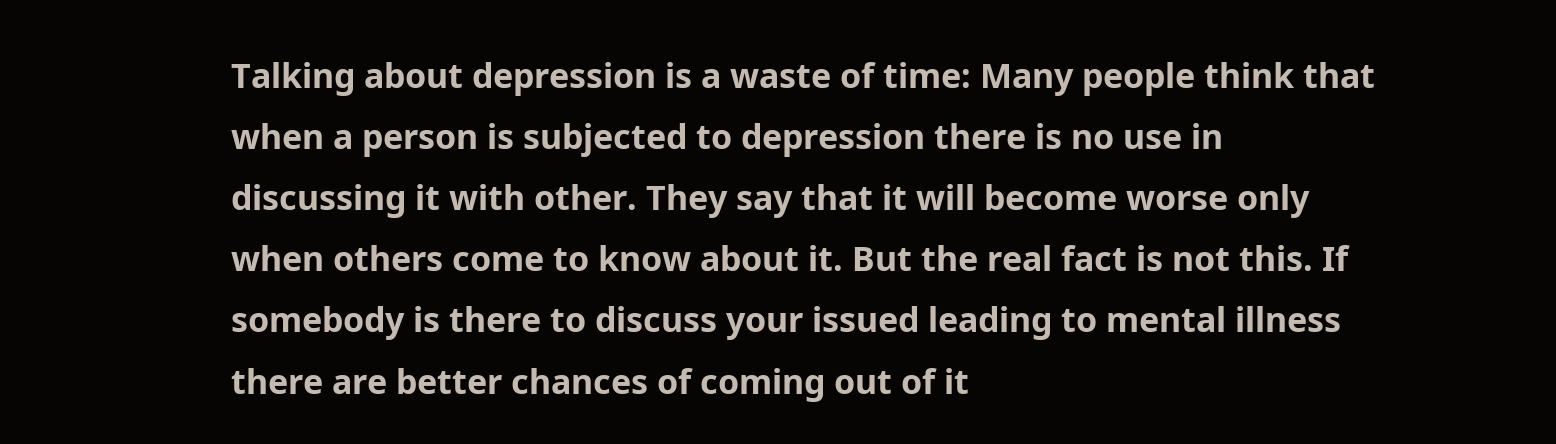Talking about depression is a waste of time: Many people think that when a person is subjected to depression there is no use in discussing it with other. They say that it will become worse only when others come to know about it. But the real fact is not this. If somebody is there to discuss your issued leading to mental illness there are better chances of coming out of it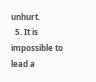unhurt.
  5. It is impossible to lead a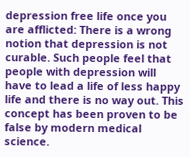depression free life once you are afflicted: There is a wrong notion that depression is not curable. Such people feel that people with depression will have to lead a life of less happy life and there is no way out. This concept has been proven to be false by modern medical science.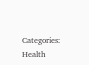Categories:   Health